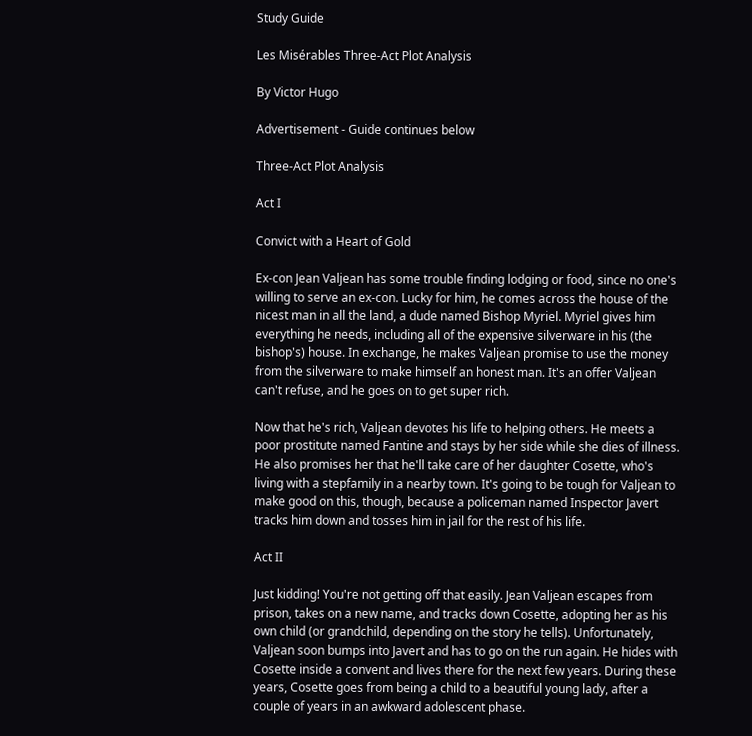Study Guide

Les Misérables Three-Act Plot Analysis

By Victor Hugo

Advertisement - Guide continues below

Three-Act Plot Analysis

Act I

Convict with a Heart of Gold

Ex-con Jean Valjean has some trouble finding lodging or food, since no one's willing to serve an ex-con. Lucky for him, he comes across the house of the nicest man in all the land, a dude named Bishop Myriel. Myriel gives him everything he needs, including all of the expensive silverware in his (the bishop's) house. In exchange, he makes Valjean promise to use the money from the silverware to make himself an honest man. It's an offer Valjean can't refuse, and he goes on to get super rich.

Now that he's rich, Valjean devotes his life to helping others. He meets a poor prostitute named Fantine and stays by her side while she dies of illness. He also promises her that he'll take care of her daughter Cosette, who's living with a stepfamily in a nearby town. It's going to be tough for Valjean to make good on this, though, because a policeman named Inspector Javert tracks him down and tosses him in jail for the rest of his life.

Act II

Just kidding! You're not getting off that easily. Jean Valjean escapes from prison, takes on a new name, and tracks down Cosette, adopting her as his own child (or grandchild, depending on the story he tells). Unfortunately, Valjean soon bumps into Javert and has to go on the run again. He hides with Cosette inside a convent and lives there for the next few years. During these years, Cosette goes from being a child to a beautiful young lady, after a couple of years in an awkward adolescent phase.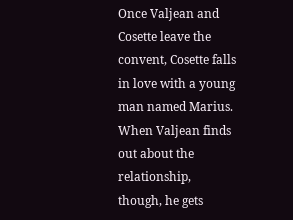Once Valjean and Cosette leave the convent, Cosette falls in love with a young man named Marius. When Valjean finds out about the relationship, though, he gets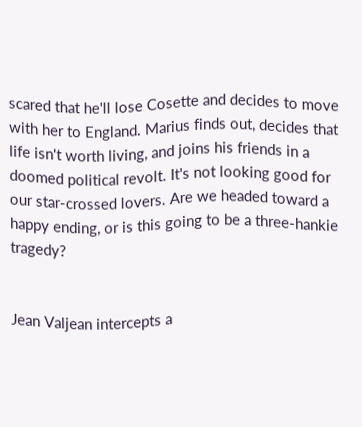scared that he'll lose Cosette and decides to move with her to England. Marius finds out, decides that life isn't worth living, and joins his friends in a doomed political revolt. It's not looking good for our star-crossed lovers. Are we headed toward a happy ending, or is this going to be a three-hankie tragedy?


Jean Valjean intercepts a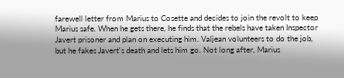farewell letter from Marius to Cosette and decides to join the revolt to keep Marius safe. When he gets there, he finds that the rebels have taken Inspector Javert prisoner and plan on executing him. Valjean volunteers to do the job, but he fakes Javert's death and lets him go. Not long after, Marius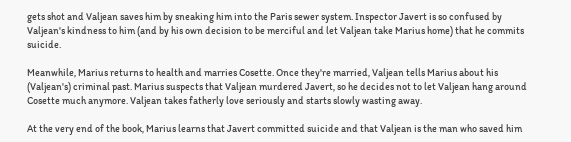gets shot and Valjean saves him by sneaking him into the Paris sewer system. Inspector Javert is so confused by Valjean's kindness to him (and by his own decision to be merciful and let Valjean take Marius home) that he commits suicide.

Meanwhile, Marius returns to health and marries Cosette. Once they're married, Valjean tells Marius about his (Valjean's) criminal past. Marius suspects that Valjean murdered Javert, so he decides not to let Valjean hang around Cosette much anymore. Valjean takes fatherly love seriously and starts slowly wasting away.

At the very end of the book, Marius learns that Javert committed suicide and that Valjean is the man who saved him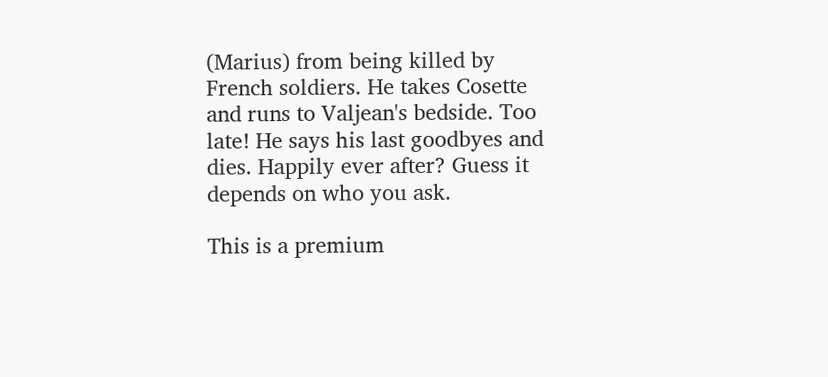(Marius) from being killed by French soldiers. He takes Cosette and runs to Valjean's bedside. Too late! He says his last goodbyes and dies. Happily ever after? Guess it depends on who you ask.

This is a premium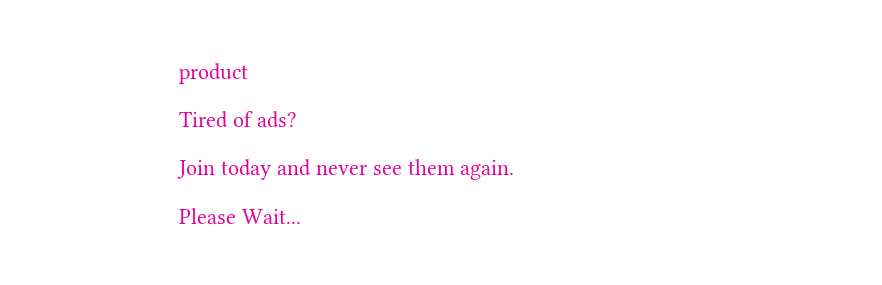product

Tired of ads?

Join today and never see them again.

Please Wait...